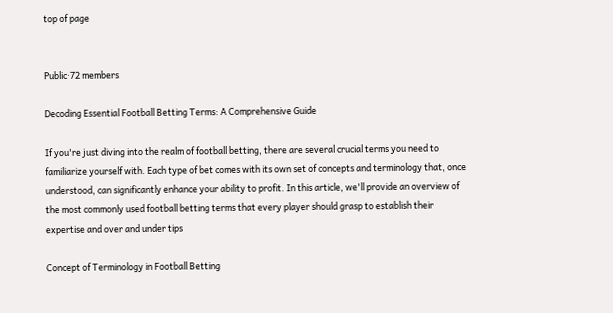top of page


Public·72 members

Decoding Essential Football Betting Terms: A Comprehensive Guide

If you're just diving into the realm of football betting, there are several crucial terms you need to familiarize yourself with. Each type of bet comes with its own set of concepts and terminology that, once understood, can significantly enhance your ability to profit. In this article, we'll provide an overview of the most commonly used football betting terms that every player should grasp to establish their expertise and over and under tips

Concept of Terminology in Football Betting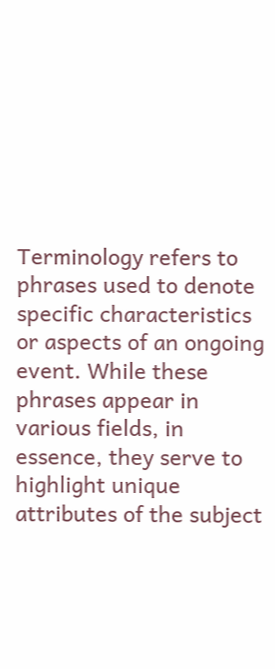Terminology refers to phrases used to denote specific characteristics or aspects of an ongoing event. While these phrases appear in various fields, in essence, they serve to highlight unique attributes of the subject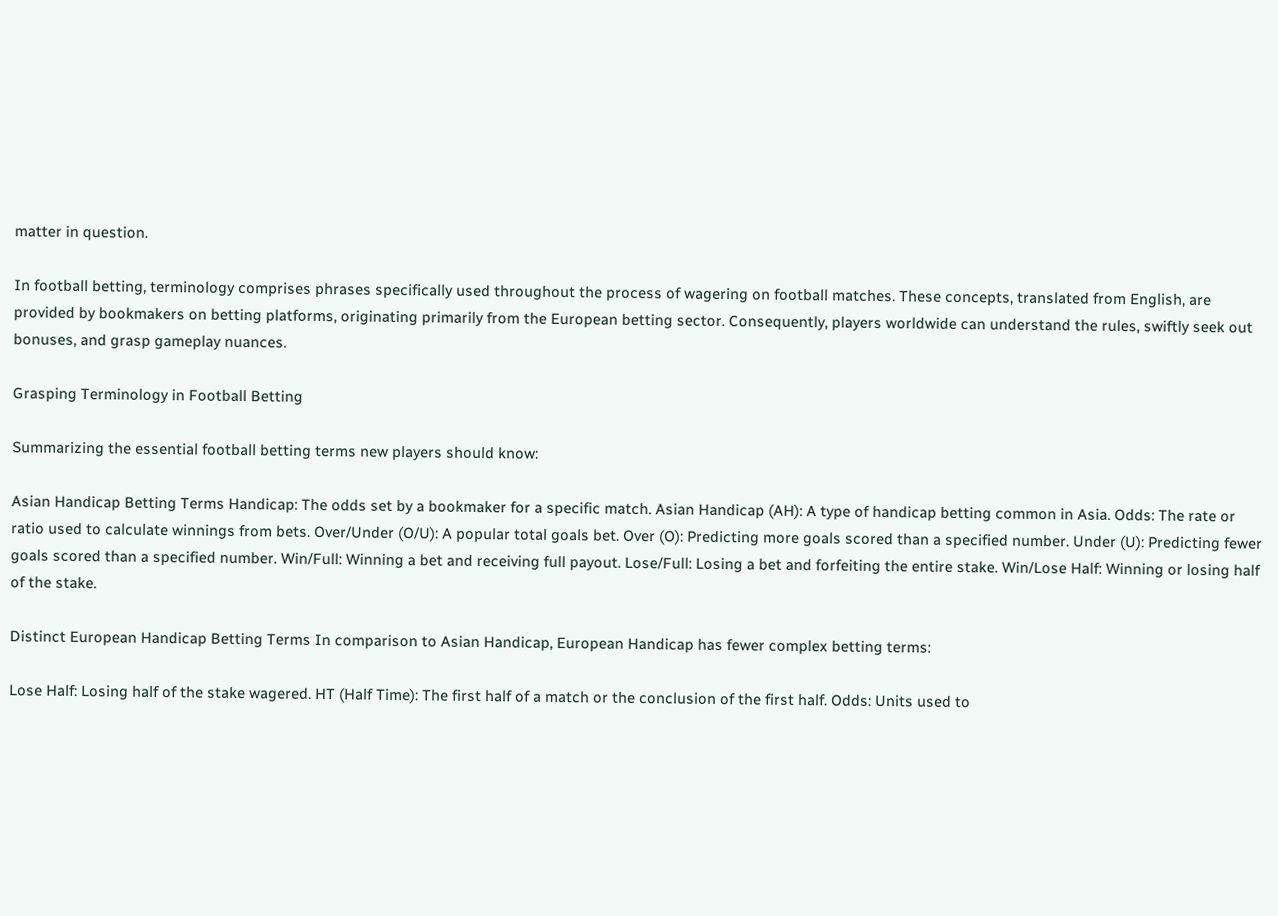matter in question.

In football betting, terminology comprises phrases specifically used throughout the process of wagering on football matches. These concepts, translated from English, are provided by bookmakers on betting platforms, originating primarily from the European betting sector. Consequently, players worldwide can understand the rules, swiftly seek out bonuses, and grasp gameplay nuances.

Grasping Terminology in Football Betting

Summarizing the essential football betting terms new players should know:

Asian Handicap Betting Terms Handicap: The odds set by a bookmaker for a specific match. Asian Handicap (AH): A type of handicap betting common in Asia. Odds: The rate or ratio used to calculate winnings from bets. Over/Under (O/U): A popular total goals bet. Over (O): Predicting more goals scored than a specified number. Under (U): Predicting fewer goals scored than a specified number. Win/Full: Winning a bet and receiving full payout. Lose/Full: Losing a bet and forfeiting the entire stake. Win/Lose Half: Winning or losing half of the stake.

Distinct European Handicap Betting Terms In comparison to Asian Handicap, European Handicap has fewer complex betting terms:

Lose Half: Losing half of the stake wagered. HT (Half Time): The first half of a match or the conclusion of the first half. Odds: Units used to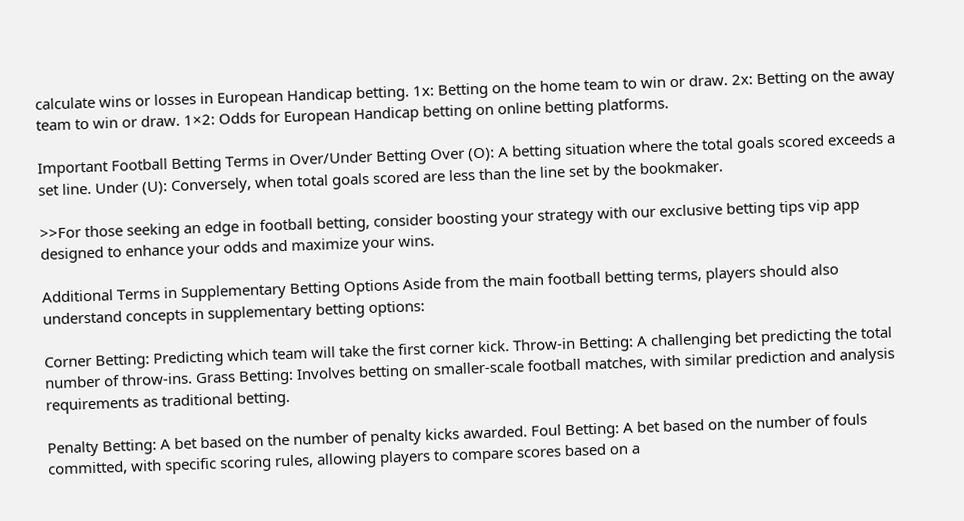calculate wins or losses in European Handicap betting. 1x: Betting on the home team to win or draw. 2x: Betting on the away team to win or draw. 1×2: Odds for European Handicap betting on online betting platforms.

Important Football Betting Terms in Over/Under Betting Over (O): A betting situation where the total goals scored exceeds a set line. Under (U): Conversely, when total goals scored are less than the line set by the bookmaker.

>>For those seeking an edge in football betting, consider boosting your strategy with our exclusive betting tips vip app  designed to enhance your odds and maximize your wins.

Additional Terms in Supplementary Betting Options Aside from the main football betting terms, players should also understand concepts in supplementary betting options:

Corner Betting: Predicting which team will take the first corner kick. Throw-in Betting: A challenging bet predicting the total number of throw-ins. Grass Betting: Involves betting on smaller-scale football matches, with similar prediction and analysis requirements as traditional betting.

Penalty Betting: A bet based on the number of penalty kicks awarded. Foul Betting: A bet based on the number of fouls committed, with specific scoring rules, allowing players to compare scores based on a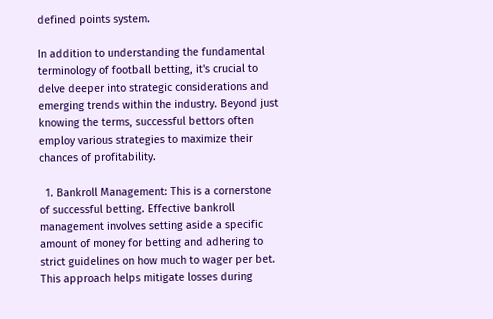defined points system.

In addition to understanding the fundamental terminology of football betting, it's crucial to delve deeper into strategic considerations and emerging trends within the industry. Beyond just knowing the terms, successful bettors often employ various strategies to maximize their chances of profitability.

  1. Bankroll Management: This is a cornerstone of successful betting. Effective bankroll management involves setting aside a specific amount of money for betting and adhering to strict guidelines on how much to wager per bet. This approach helps mitigate losses during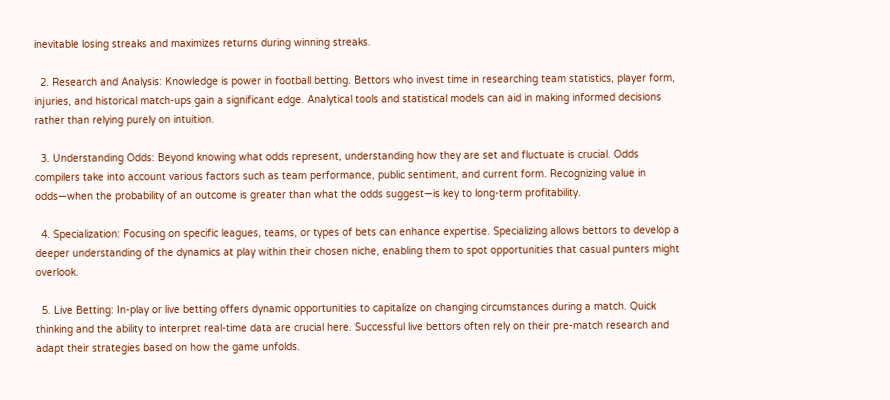inevitable losing streaks and maximizes returns during winning streaks.

  2. Research and Analysis: Knowledge is power in football betting. Bettors who invest time in researching team statistics, player form, injuries, and historical match-ups gain a significant edge. Analytical tools and statistical models can aid in making informed decisions rather than relying purely on intuition.

  3. Understanding Odds: Beyond knowing what odds represent, understanding how they are set and fluctuate is crucial. Odds compilers take into account various factors such as team performance, public sentiment, and current form. Recognizing value in odds—when the probability of an outcome is greater than what the odds suggest—is key to long-term profitability.

  4. Specialization: Focusing on specific leagues, teams, or types of bets can enhance expertise. Specializing allows bettors to develop a deeper understanding of the dynamics at play within their chosen niche, enabling them to spot opportunities that casual punters might overlook.

  5. Live Betting: In-play or live betting offers dynamic opportunities to capitalize on changing circumstances during a match. Quick thinking and the ability to interpret real-time data are crucial here. Successful live bettors often rely on their pre-match research and adapt their strategies based on how the game unfolds.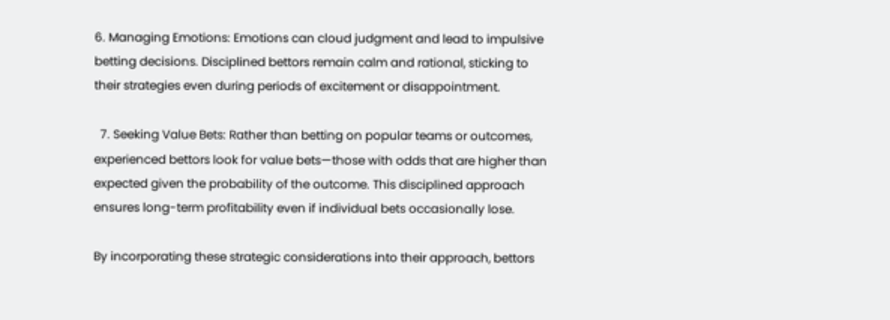6. Managing Emotions: Emotions can cloud judgment and lead to impulsive betting decisions. Disciplined bettors remain calm and rational, sticking to their strategies even during periods of excitement or disappointment.

  7. Seeking Value Bets: Rather than betting on popular teams or outcomes, experienced bettors look for value bets—those with odds that are higher than expected given the probability of the outcome. This disciplined approach ensures long-term profitability even if individual bets occasionally lose.

By incorporating these strategic considerations into their approach, bettors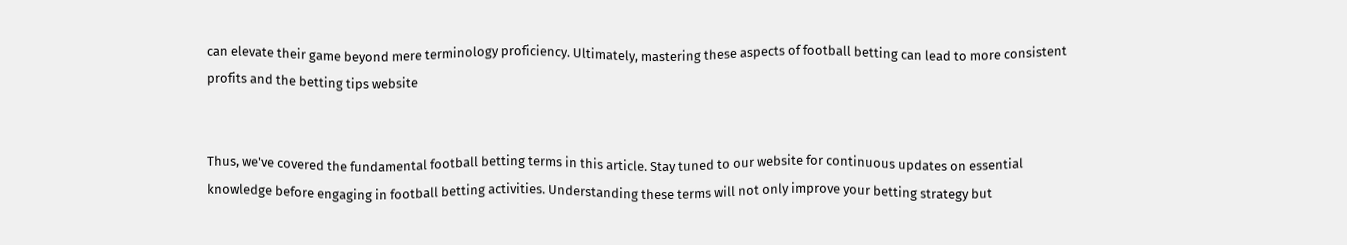can elevate their game beyond mere terminology proficiency. Ultimately, mastering these aspects of football betting can lead to more consistent profits and the betting tips website


Thus, we've covered the fundamental football betting terms in this article. Stay tuned to our website for continuous updates on essential knowledge before engaging in football betting activities. Understanding these terms will not only improve your betting strategy but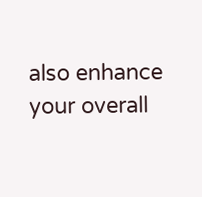also enhance your overall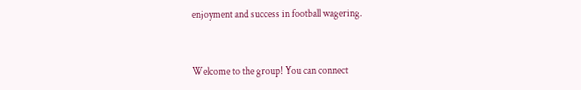enjoyment and success in football wagering.


Welcome to the group! You can connect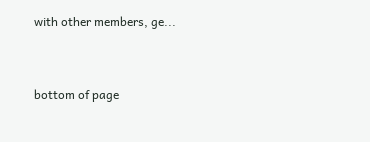with other members, ge...


bottom of page